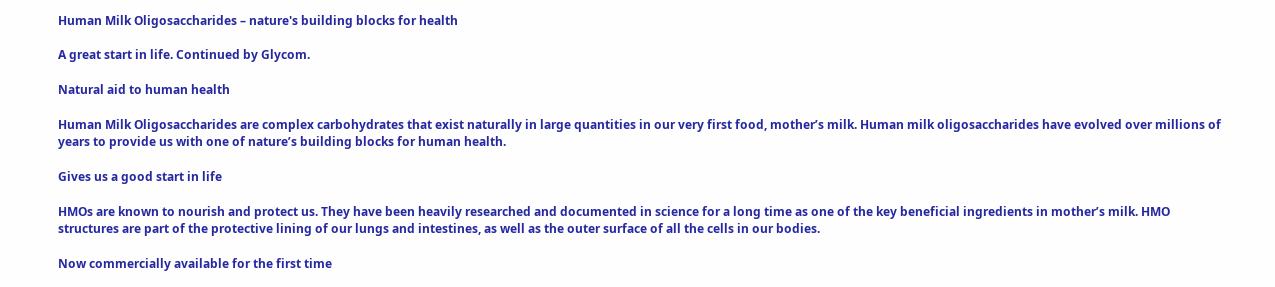Human Milk Oligosaccharides – nature's building blocks for health

A great start in life. Continued by Glycom.

Natural aid to human health

Human Milk Oligosaccharides are complex carbohydrates that exist naturally in large quantities in our very first food, mother’s milk. Human milk oligosaccharides have evolved over millions of years to provide us with one of nature’s building blocks for human health.

Gives us a good start in life

HMOs are known to nourish and protect us. They have been heavily researched and documented in science for a long time as one of the key beneficial ingredients in mother’s milk. HMO structures are part of the protective lining of our lungs and intestines, as well as the outer surface of all the cells in our bodies.

Now commercially available for the first time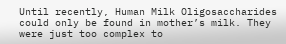Until recently, Human Milk Oligosaccharides could only be found in mother’s milk. They were just too complex to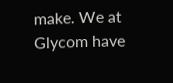make. We at Glycom have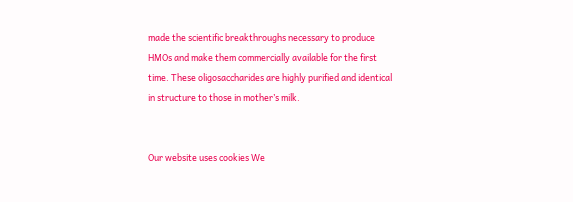made the scientific breakthroughs necessary to produce HMOs and make them commercially available for the first time. These oligosaccharides are highly purified and identical in structure to those in mother’s milk.


Our website uses cookies We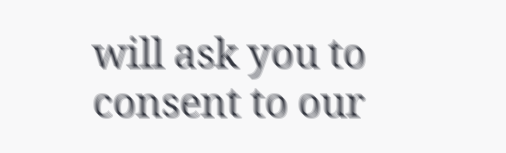will ask you to consent to our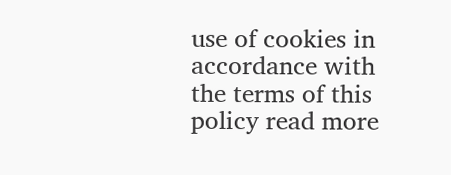use of cookies in accordance with the terms of this policy read more